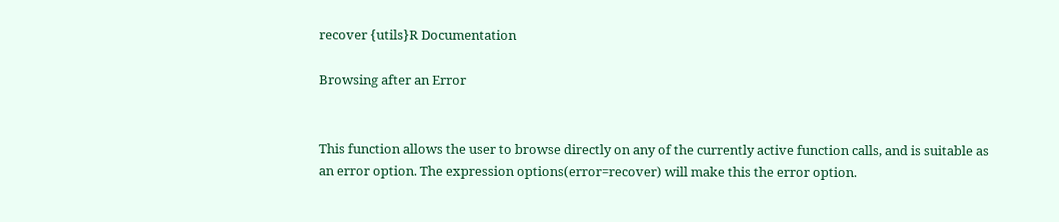recover {utils}R Documentation

Browsing after an Error


This function allows the user to browse directly on any of the currently active function calls, and is suitable as an error option. The expression options(error=recover) will make this the error option.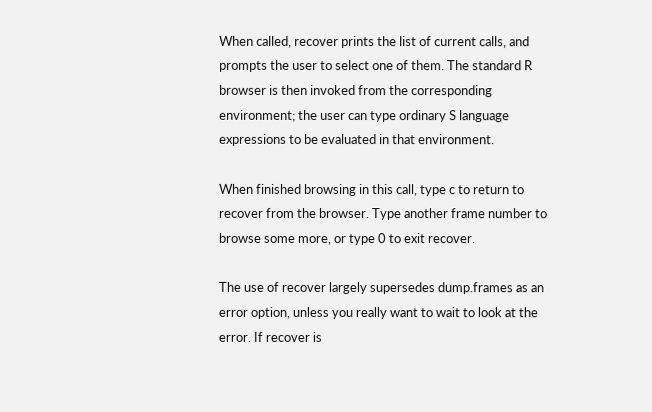When called, recover prints the list of current calls, and prompts the user to select one of them. The standard R browser is then invoked from the corresponding environment; the user can type ordinary S language expressions to be evaluated in that environment.

When finished browsing in this call, type c to return to recover from the browser. Type another frame number to browse some more, or type 0 to exit recover.

The use of recover largely supersedes dump.frames as an error option, unless you really want to wait to look at the error. If recover is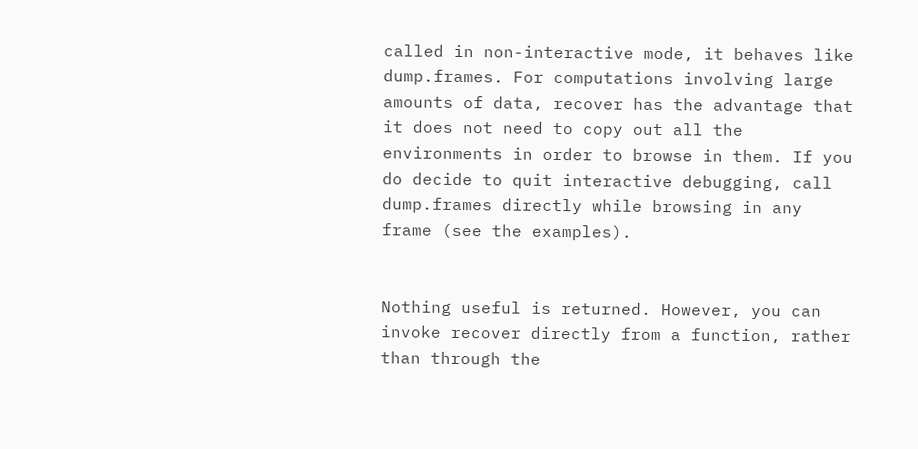called in non-interactive mode, it behaves like dump.frames. For computations involving large amounts of data, recover has the advantage that it does not need to copy out all the environments in order to browse in them. If you do decide to quit interactive debugging, call dump.frames directly while browsing in any frame (see the examples).


Nothing useful is returned. However, you can invoke recover directly from a function, rather than through the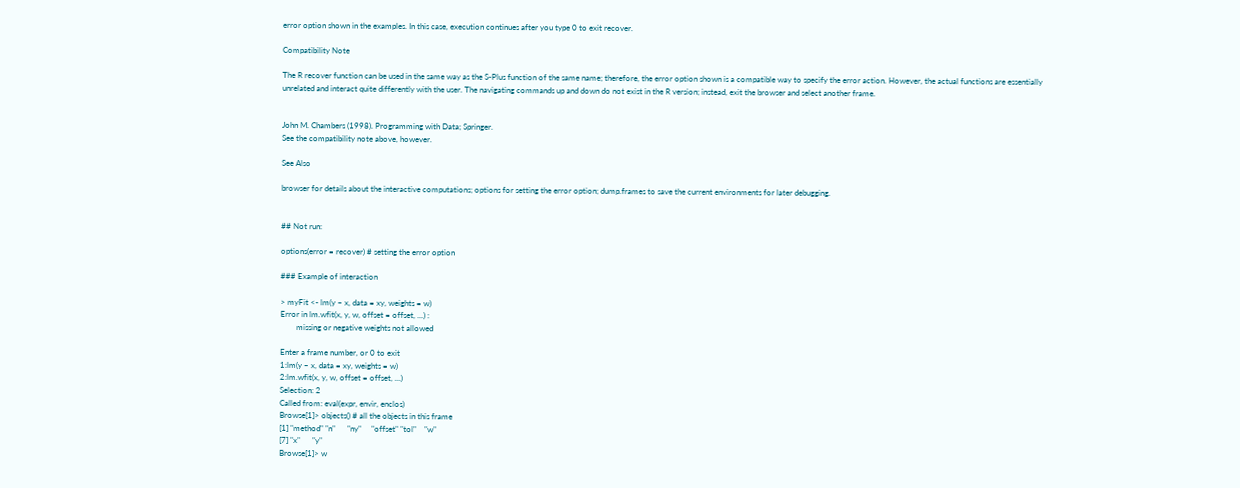error option shown in the examples. In this case, execution continues after you type 0 to exit recover.

Compatibility Note

The R recover function can be used in the same way as the S-Plus function of the same name; therefore, the error option shown is a compatible way to specify the error action. However, the actual functions are essentially unrelated and interact quite differently with the user. The navigating commands up and down do not exist in the R version; instead, exit the browser and select another frame.


John M. Chambers (1998). Programming with Data; Springer.
See the compatibility note above, however.

See Also

browser for details about the interactive computations; options for setting the error option; dump.frames to save the current environments for later debugging.


## Not run:

options(error = recover) # setting the error option

### Example of interaction

> myFit <- lm(y ~ x, data = xy, weights = w)
Error in lm.wfit(x, y, w, offset = offset, ...) :
        missing or negative weights not allowed

Enter a frame number, or 0 to exit
1:lm(y ~ x, data = xy, weights = w)
2:lm.wfit(x, y, w, offset = offset, ...)
Selection: 2
Called from: eval(expr, envir, enclos)
Browse[1]> objects() # all the objects in this frame
[1] "method" "n"      "ny"     "offset" "tol"    "w"
[7] "x"      "y"
Browse[1]> w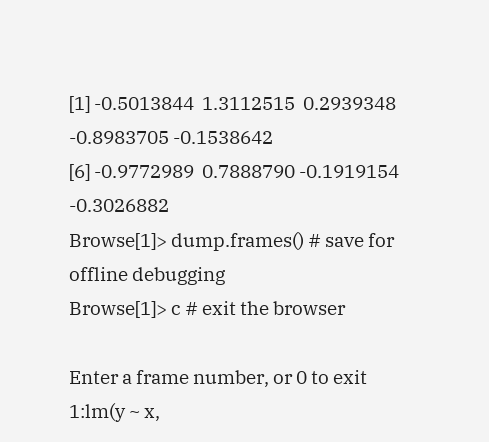[1] -0.5013844  1.3112515  0.2939348 -0.8983705 -0.1538642
[6] -0.9772989  0.7888790 -0.1919154 -0.3026882
Browse[1]> dump.frames() # save for offline debugging
Browse[1]> c # exit the browser

Enter a frame number, or 0 to exit
1:lm(y ~ x,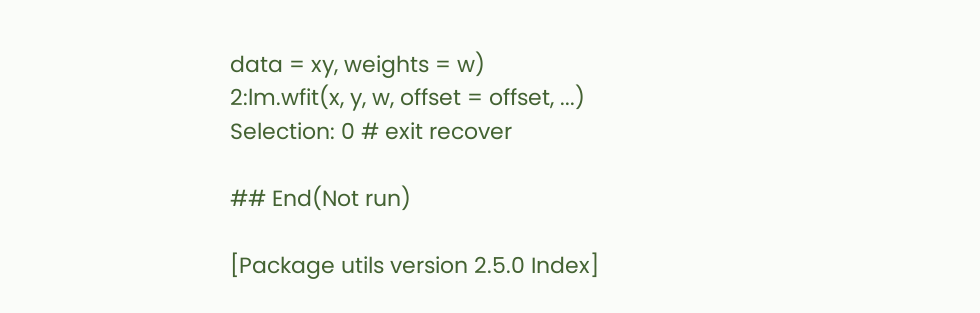data = xy, weights = w)
2:lm.wfit(x, y, w, offset = offset, ...)
Selection: 0 # exit recover

## End(Not run)

[Package utils version 2.5.0 Index]